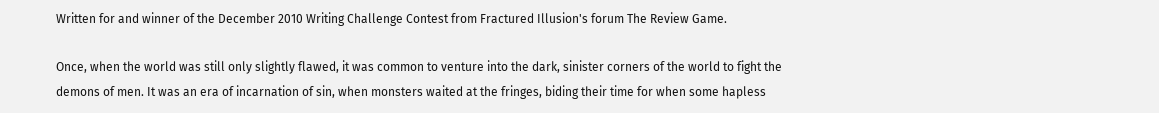Written for and winner of the December 2010 Writing Challenge Contest from Fractured Illusion's forum The Review Game.

Once, when the world was still only slightly flawed, it was common to venture into the dark, sinister corners of the world to fight the demons of men. It was an era of incarnation of sin, when monsters waited at the fringes, biding their time for when some hapless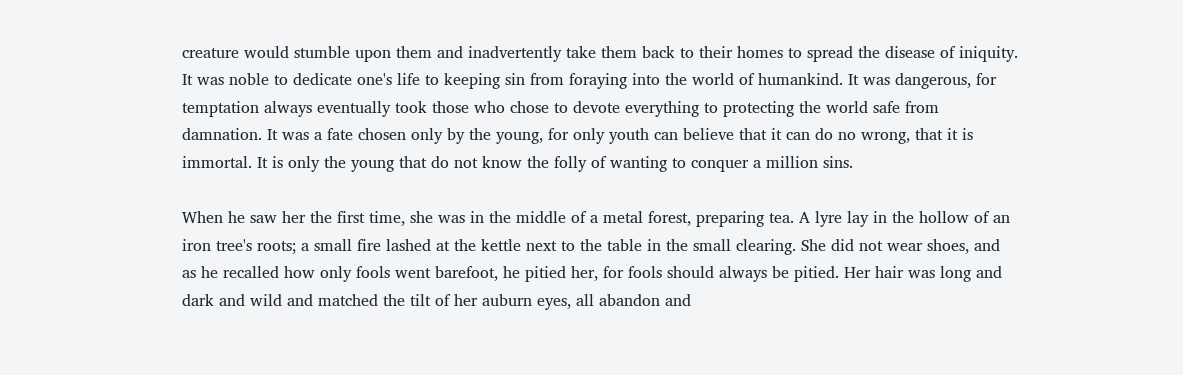creature would stumble upon them and inadvertently take them back to their homes to spread the disease of iniquity. It was noble to dedicate one's life to keeping sin from foraying into the world of humankind. It was dangerous, for temptation always eventually took those who chose to devote everything to protecting the world safe from damnation. It was a fate chosen only by the young, for only youth can believe that it can do no wrong, that it is immortal. It is only the young that do not know the folly of wanting to conquer a million sins.

When he saw her the first time, she was in the middle of a metal forest, preparing tea. A lyre lay in the hollow of an iron tree's roots; a small fire lashed at the kettle next to the table in the small clearing. She did not wear shoes, and as he recalled how only fools went barefoot, he pitied her, for fools should always be pitied. Her hair was long and dark and wild and matched the tilt of her auburn eyes, all abandon and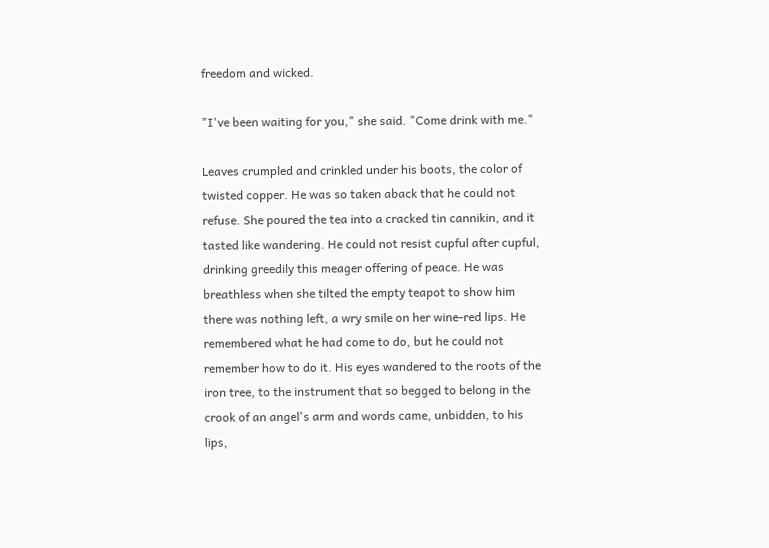freedom and wicked.

"I've been waiting for you," she said. "Come drink with me."

Leaves crumpled and crinkled under his boots, the color of twisted copper. He was so taken aback that he could not refuse. She poured the tea into a cracked tin cannikin, and it tasted like wandering. He could not resist cupful after cupful, drinking greedily this meager offering of peace. He was breathless when she tilted the empty teapot to show him there was nothing left, a wry smile on her wine-red lips. He remembered what he had come to do, but he could not remember how to do it. His eyes wandered to the roots of the iron tree, to the instrument that so begged to belong in the crook of an angel's arm and words came, unbidden, to his lips,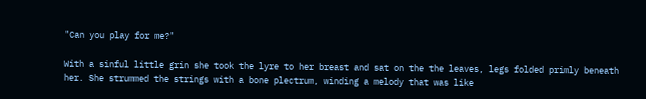"Can you play for me?"

With a sinful little grin she took the lyre to her breast and sat on the the leaves, legs folded primly beneath her. She strummed the strings with a bone plectrum, winding a melody that was like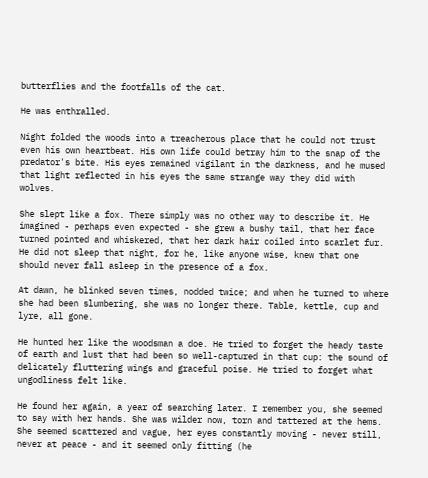butterflies and the footfalls of the cat.

He was enthralled.

Night folded the woods into a treacherous place that he could not trust even his own heartbeat. His own life could betray him to the snap of the predator's bite. His eyes remained vigilant in the darkness, and he mused that light reflected in his eyes the same strange way they did with wolves.

She slept like a fox. There simply was no other way to describe it. He imagined - perhaps even expected - she grew a bushy tail, that her face turned pointed and whiskered, that her dark hair coiled into scarlet fur. He did not sleep that night, for he, like anyone wise, knew that one should never fall asleep in the presence of a fox.

At dawn, he blinked seven times, nodded twice; and when he turned to where she had been slumbering, she was no longer there. Table, kettle, cup and lyre, all gone.

He hunted her like the woodsman a doe. He tried to forget the heady taste of earth and lust that had been so well-captured in that cup: the sound of delicately fluttering wings and graceful poise. He tried to forget what ungodliness felt like.

He found her again, a year of searching later. I remember you, she seemed to say with her hands. She was wilder now, torn and tattered at the hems. She seemed scattered and vague, her eyes constantly moving - never still, never at peace - and it seemed only fitting (he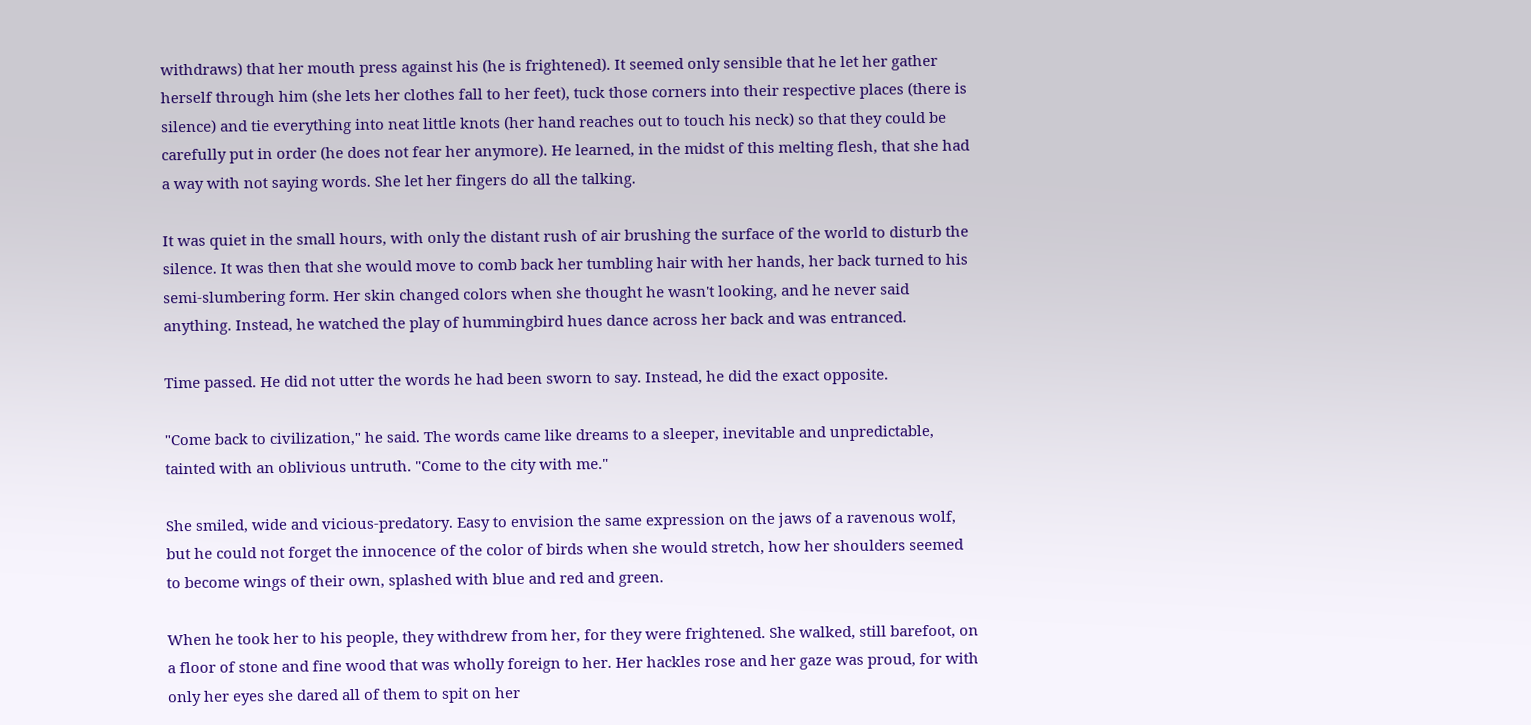withdraws) that her mouth press against his (he is frightened). It seemed only sensible that he let her gather herself through him (she lets her clothes fall to her feet), tuck those corners into their respective places (there is silence) and tie everything into neat little knots (her hand reaches out to touch his neck) so that they could be carefully put in order (he does not fear her anymore). He learned, in the midst of this melting flesh, that she had a way with not saying words. She let her fingers do all the talking.

It was quiet in the small hours, with only the distant rush of air brushing the surface of the world to disturb the silence. It was then that she would move to comb back her tumbling hair with her hands, her back turned to his semi-slumbering form. Her skin changed colors when she thought he wasn't looking, and he never said anything. Instead, he watched the play of hummingbird hues dance across her back and was entranced.

Time passed. He did not utter the words he had been sworn to say. Instead, he did the exact opposite.

"Come back to civilization," he said. The words came like dreams to a sleeper, inevitable and unpredictable, tainted with an oblivious untruth. "Come to the city with me."

She smiled, wide and vicious-predatory. Easy to envision the same expression on the jaws of a ravenous wolf, but he could not forget the innocence of the color of birds when she would stretch, how her shoulders seemed to become wings of their own, splashed with blue and red and green.

When he took her to his people, they withdrew from her, for they were frightened. She walked, still barefoot, on a floor of stone and fine wood that was wholly foreign to her. Her hackles rose and her gaze was proud, for with only her eyes she dared all of them to spit on her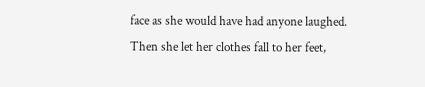face as she would have had anyone laughed. Then she let her clothes fall to her feet,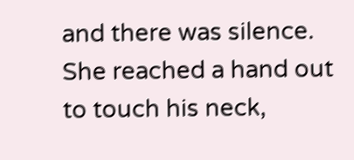and there was silence. She reached a hand out to touch his neck,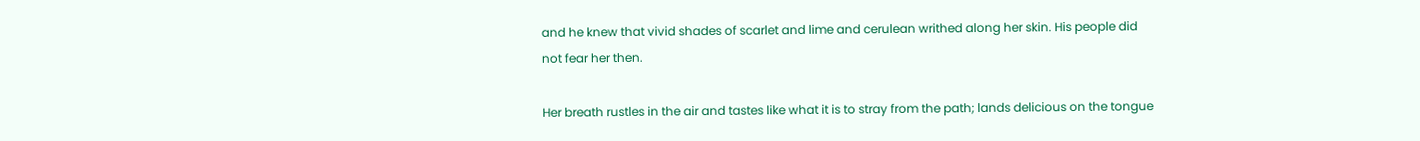and he knew that vivid shades of scarlet and lime and cerulean writhed along her skin. His people did not fear her then.

Her breath rustles in the air and tastes like what it is to stray from the path; lands delicious on the tongue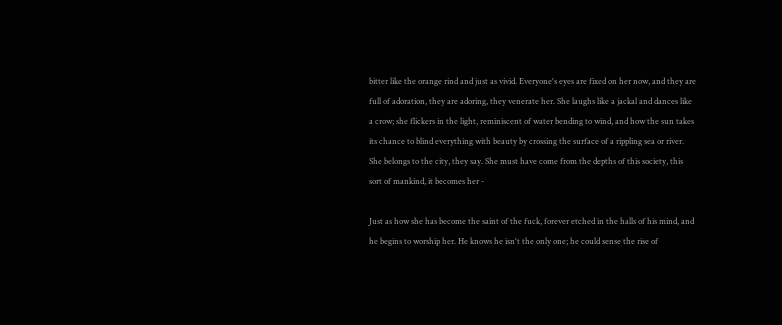bitter like the orange rind and just as vivid. Everyone's eyes are fixed on her now, and they are full of adoration, they are adoring, they venerate her. She laughs like a jackal and dances like a crow; she flickers in the light, reminiscent of water bending to wind, and how the sun takes its chance to blind everything with beauty by crossing the surface of a rippling sea or river. She belongs to the city, they say. She must have come from the depths of this society, this sort of mankind, it becomes her -

Just as how she has become the saint of the fuck, forever etched in the halls of his mind, and he begins to worship her. He knows he isn't the only one; he could sense the rise of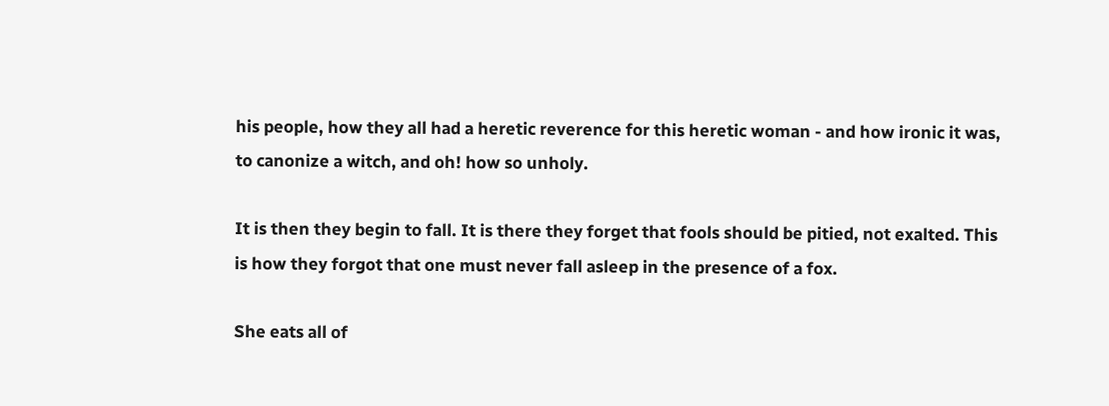his people, how they all had a heretic reverence for this heretic woman - and how ironic it was, to canonize a witch, and oh! how so unholy.

It is then they begin to fall. It is there they forget that fools should be pitied, not exalted. This is how they forgot that one must never fall asleep in the presence of a fox.

She eats all of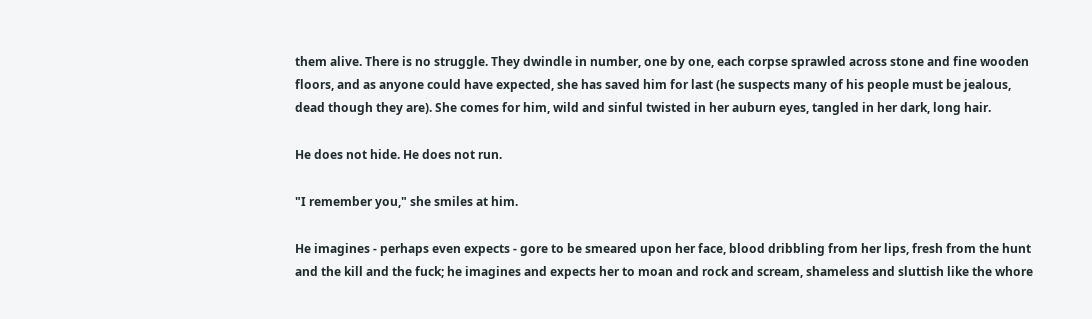them alive. There is no struggle. They dwindle in number, one by one, each corpse sprawled across stone and fine wooden floors, and as anyone could have expected, she has saved him for last (he suspects many of his people must be jealous, dead though they are). She comes for him, wild and sinful twisted in her auburn eyes, tangled in her dark, long hair.

He does not hide. He does not run.

"I remember you," she smiles at him.

He imagines - perhaps even expects - gore to be smeared upon her face, blood dribbling from her lips, fresh from the hunt and the kill and the fuck; he imagines and expects her to moan and rock and scream, shameless and sluttish like the whore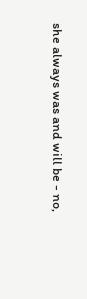she always was and will be - no,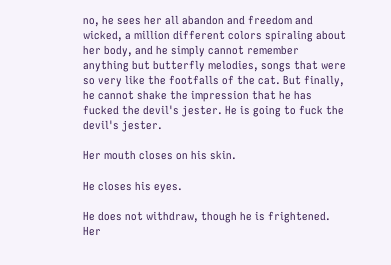no, he sees her all abandon and freedom and wicked, a million different colors spiraling about her body, and he simply cannot remember anything but butterfly melodies, songs that were so very like the footfalls of the cat. But finally, he cannot shake the impression that he has fucked the devil's jester. He is going to fuck the devil's jester.

Her mouth closes on his skin.

He closes his eyes.

He does not withdraw, though he is frightened. Her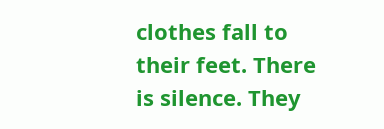clothes fall to their feet. There is silence. They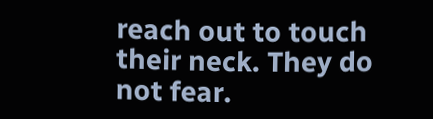reach out to touch their neck. They do not fear.